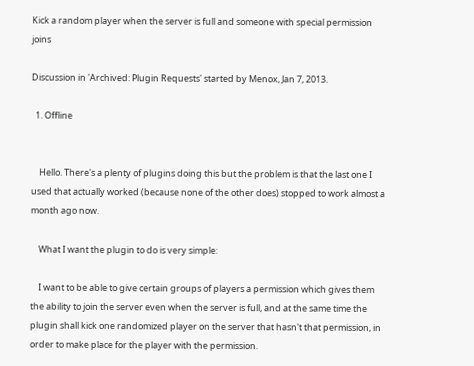Kick a random player when the server is full and someone with special permission joins

Discussion in 'Archived: Plugin Requests' started by Menox, Jan 7, 2013.

  1. Offline


    Hello. There's a plenty of plugins doing this but the problem is that the last one I used that actually worked (because none of the other does) stopped to work almost a month ago now.

    What I want the plugin to do is very simple:

    I want to be able to give certain groups of players a permission which gives them the ability to join the server even when the server is full, and at the same time the plugin shall kick one randomized player on the server that hasn't that permission, in order to make place for the player with the permission.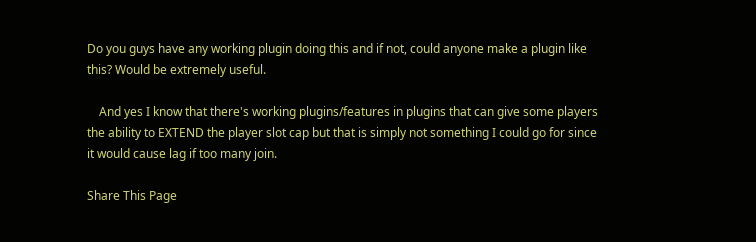Do you guys have any working plugin doing this and if not, could anyone make a plugin like this? Would be extremely useful.

    And yes I know that there's working plugins/features in plugins that can give some players the ability to EXTEND the player slot cap but that is simply not something I could go for since it would cause lag if too many join.

Share This Page